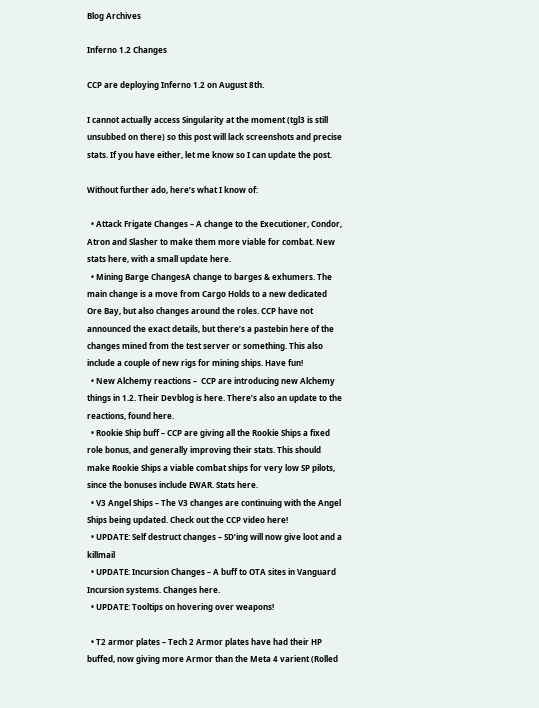Blog Archives

Inferno 1.2 Changes

CCP are deploying Inferno 1.2 on August 8th.

I cannot actually access Singularity at the moment (tgl3 is still unsubbed on there) so this post will lack screenshots and precise stats. If you have either, let me know so I can update the post.

Without further ado, here’s what I know of:

  • Attack Frigate Changes – A change to the Executioner, Condor, Atron and Slasher to make them more viable for combat. New stats here, with a small update here.
  • Mining Barge ChangesA change to barges & exhumers. The main change is a move from Cargo Holds to a new dedicated Ore Bay, but also changes around the roles. CCP have not announced the exact details, but there’s a pastebin here of the changes mined from the test server or something. This also include a couple of new rigs for mining ships. Have fun!
  • New Alchemy reactions –  CCP are introducing new Alchemy things in 1.2. Their Devblog is here. There’s also an update to the reactions, found here.
  • Rookie Ship buff – CCP are giving all the Rookie Ships a fixed role bonus, and generally improving their stats. This should make Rookie Ships a viable combat ships for very low SP pilots, since the bonuses include EWAR. Stats here.
  • V3 Angel Ships – The V3 changes are continuing with the Angel Ships being updated. Check out the CCP video here!
  • UPDATE: Self destruct changes – SD’ing will now give loot and a killmail
  • UPDATE: Incursion Changes – A buff to OTA sites in Vanguard Incursion systems. Changes here.
  • UPDATE: Tooltips on hovering over weapons!

  • T2 armor plates – Tech 2 Armor plates have had their HP buffed, now giving more Armor than the Meta 4 varient (Rolled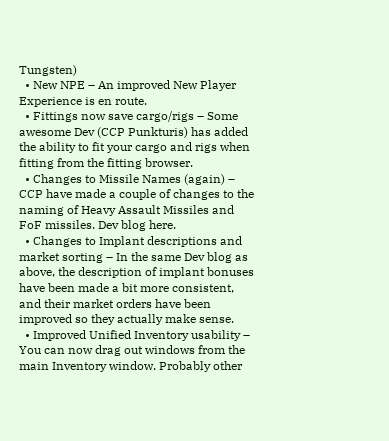Tungsten)
  • New NPE – An improved New Player Experience is en route.
  • Fittings now save cargo/rigs – Some awesome Dev (CCP Punkturis) has added the ability to fit your cargo and rigs when fitting from the fitting browser.
  • Changes to Missile Names (again) – CCP have made a couple of changes to the naming of Heavy Assault Missiles and FoF missiles. Dev blog here.
  • Changes to Implant descriptions and market sorting – In the same Dev blog as above, the description of implant bonuses have been made a bit more consistent, and their market orders have been improved so they actually make sense.
  • Improved Unified Inventory usability – You can now drag out windows from the main Inventory window. Probably other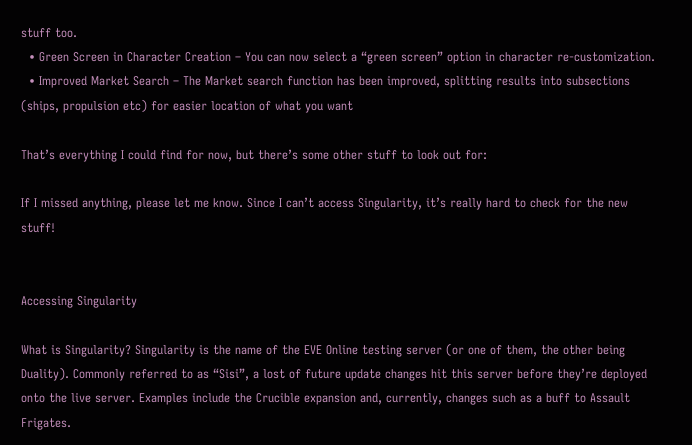stuff too.
  • Green Screen in Character Creation – You can now select a “green screen” option in character re-customization.
  • Improved Market Search – The Market search function has been improved, splitting results into subsections (ships, propulsion etc) for easier location of what you want

That’s everything I could find for now, but there’s some other stuff to look out for:

If I missed anything, please let me know. Since I can’t access Singularity, it’s really hard to check for the new stuff!


Accessing Singularity

What is Singularity? Singularity is the name of the EVE Online testing server (or one of them, the other being Duality). Commonly referred to as “Sisi”, a lost of future update changes hit this server before they’re deployed onto the live server. Examples include the Crucible expansion and, currently, changes such as a buff to Assault Frigates.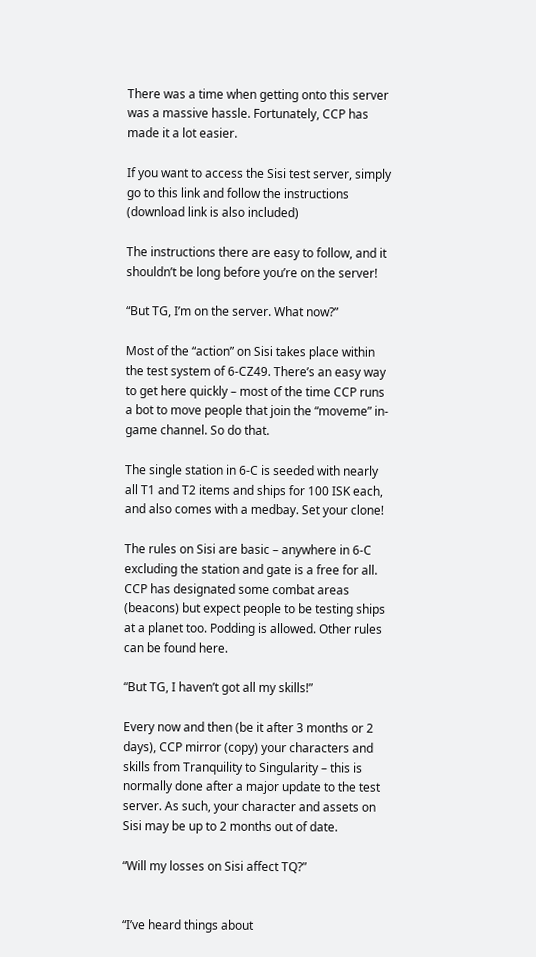There was a time when getting onto this server was a massive hassle. Fortunately, CCP has made it a lot easier.

If you want to access the Sisi test server, simply go to this link and follow the instructions (download link is also included)

The instructions there are easy to follow, and it shouldn’t be long before you’re on the server!

“But TG, I’m on the server. What now?”

Most of the “action” on Sisi takes place within the test system of 6-CZ49. There’s an easy way to get here quickly – most of the time CCP runs a bot to move people that join the “moveme” in-game channel. So do that.

The single station in 6-C is seeded with nearly all T1 and T2 items and ships for 100 ISK each, and also comes with a medbay. Set your clone!

The rules on Sisi are basic – anywhere in 6-C excluding the station and gate is a free for all. CCP has designated some combat areas (beacons) but expect people to be testing ships at a planet too. Podding is allowed. Other rules can be found here.

“But TG, I haven’t got all my skills!”

Every now and then (be it after 3 months or 2 days), CCP mirror (copy) your characters and skills from Tranquility to Singularity – this is normally done after a major update to the test server. As such, your character and assets on Sisi may be up to 2 months out of date.

“Will my losses on Sisi affect TQ?”


“I’ve heard things about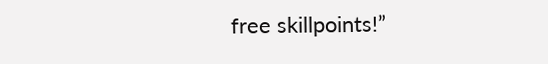free skillpoints!”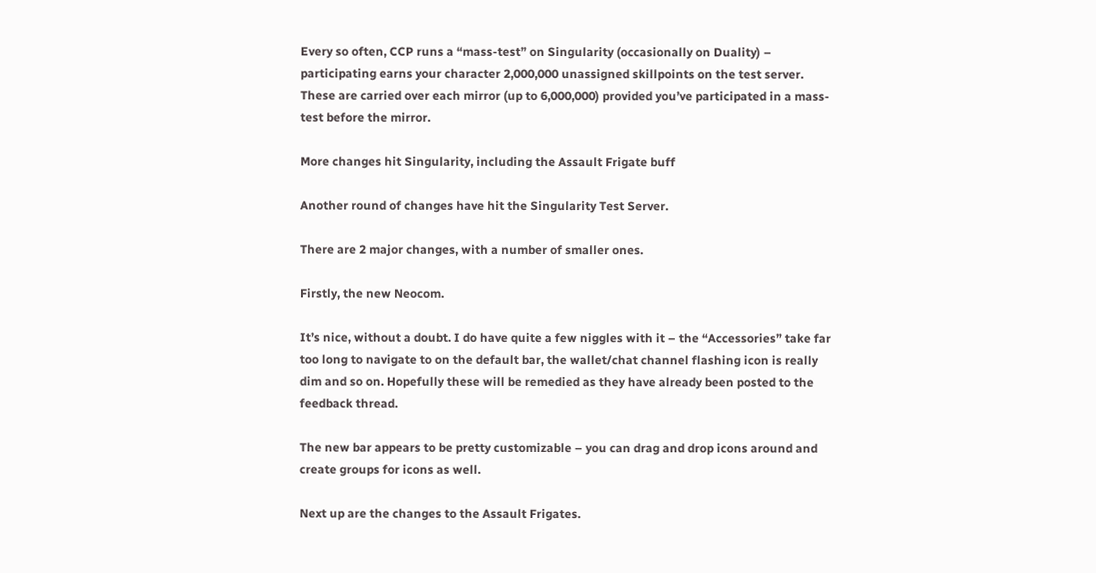Every so often, CCP runs a “mass-test” on Singularity (occasionally on Duality) – participating earns your character 2,000,000 unassigned skillpoints on the test server. These are carried over each mirror (up to 6,000,000) provided you’ve participated in a mass-test before the mirror.

More changes hit Singularity, including the Assault Frigate buff

Another round of changes have hit the Singularity Test Server.

There are 2 major changes, with a number of smaller ones.

Firstly, the new Neocom.

It’s nice, without a doubt. I do have quite a few niggles with it – the “Accessories” take far too long to navigate to on the default bar, the wallet/chat channel flashing icon is really dim and so on. Hopefully these will be remedied as they have already been posted to the feedback thread.

The new bar appears to be pretty customizable – you can drag and drop icons around and create groups for icons as well.

Next up are the changes to the Assault Frigates.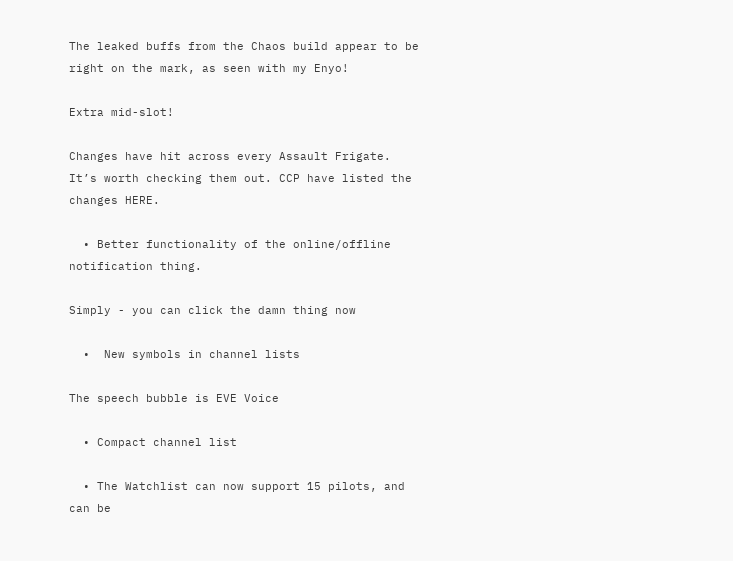The leaked buffs from the Chaos build appear to be right on the mark, as seen with my Enyo!

Extra mid-slot!

Changes have hit across every Assault Frigate. It’s worth checking them out. CCP have listed the changes HERE.

  • Better functionality of the online/offline notification thing.

Simply - you can click the damn thing now

  •  New symbols in channel lists

The speech bubble is EVE Voice

  • Compact channel list

  • The Watchlist can now support 15 pilots, and can be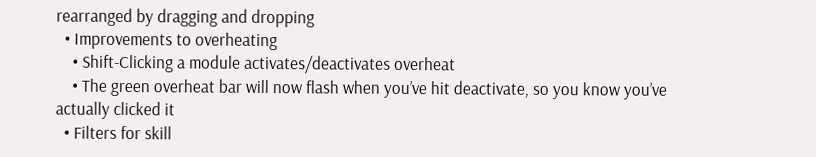rearranged by dragging and dropping
  • Improvements to overheating
    • Shift-Clicking a module activates/deactivates overheat
    • The green overheat bar will now flash when you’ve hit deactivate, so you know you’ve actually clicked it
  • Filters for skill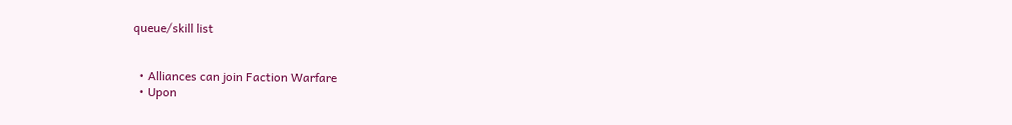queue/skill list


  • Alliances can join Faction Warfare
  • Upon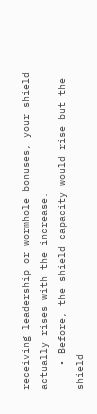receiving leadership or wormhole bonuses, your shield actually rises with the increase.
    • Before, the shield capacity would rise but the shield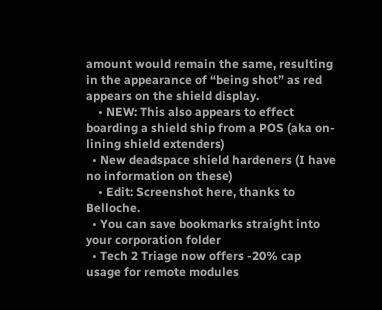amount would remain the same, resulting in the appearance of “being shot” as red appears on the shield display.
    • NEW: This also appears to effect boarding a shield ship from a POS (aka on-lining shield extenders)
  • New deadspace shield hardeners (I have no information on these)
    • Edit: Screenshot here, thanks to Belloche.
  • You can save bookmarks straight into your corporation folder
  • Tech 2 Triage now offers -20% cap usage for remote modules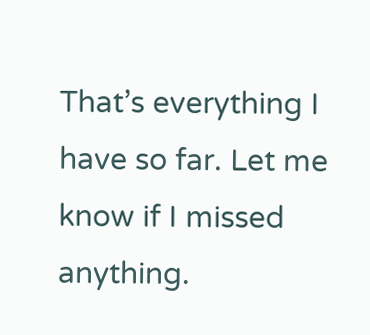That’s everything I have so far. Let me know if I missed anything.